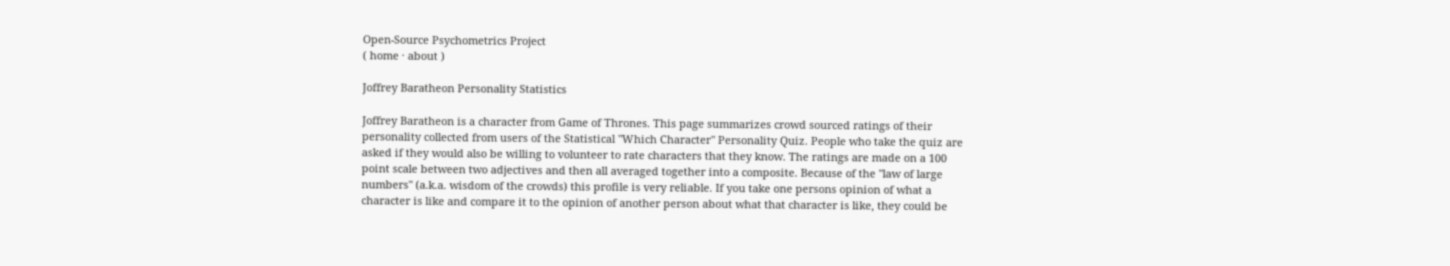Open-Source Psychometrics Project
( home · about )

Joffrey Baratheon Personality Statistics

Joffrey Baratheon is a character from Game of Thrones. This page summarizes crowd sourced ratings of their personality collected from users of the Statistical "Which Character" Personality Quiz. People who take the quiz are asked if they would also be willing to volunteer to rate characters that they know. The ratings are made on a 100 point scale between two adjectives and then all averaged together into a composite. Because of the "law of large numbers" (a.k.a. wisdom of the crowds) this profile is very reliable. If you take one persons opinion of what a character is like and compare it to the opinion of another person about what that character is like, they could be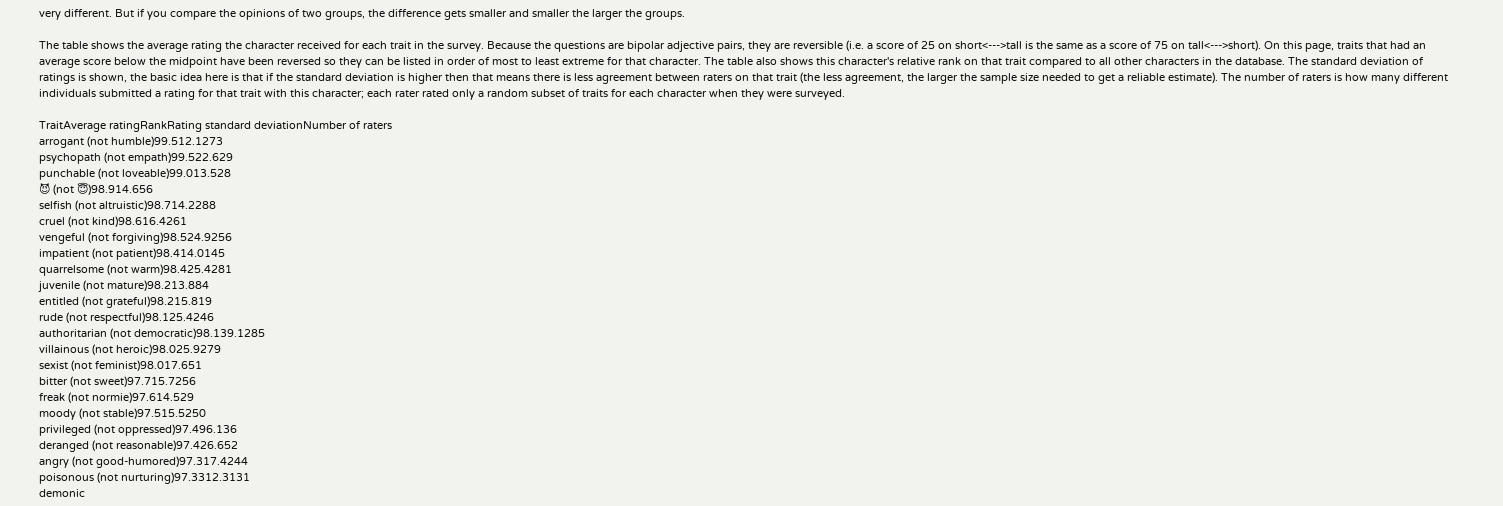very different. But if you compare the opinions of two groups, the difference gets smaller and smaller the larger the groups.

The table shows the average rating the character received for each trait in the survey. Because the questions are bipolar adjective pairs, they are reversible (i.e. a score of 25 on short<--->tall is the same as a score of 75 on tall<--->short). On this page, traits that had an average score below the midpoint have been reversed so they can be listed in order of most to least extreme for that character. The table also shows this character's relative rank on that trait compared to all other characters in the database. The standard deviation of ratings is shown, the basic idea here is that if the standard deviation is higher then that means there is less agreement between raters on that trait (the less agreement, the larger the sample size needed to get a reliable estimate). The number of raters is how many different individuals submitted a rating for that trait with this character; each rater rated only a random subset of traits for each character when they were surveyed.

TraitAverage ratingRankRating standard deviationNumber of raters
arrogant (not humble)99.512.1273
psychopath (not empath)99.522.629
punchable (not loveable)99.013.528
😈 (not 😇)98.914.656
selfish (not altruistic)98.714.2288
cruel (not kind)98.616.4261
vengeful (not forgiving)98.524.9256
impatient (not patient)98.414.0145
quarrelsome (not warm)98.425.4281
juvenile (not mature)98.213.884
entitled (not grateful)98.215.819
rude (not respectful)98.125.4246
authoritarian (not democratic)98.139.1285
villainous (not heroic)98.025.9279
sexist (not feminist)98.017.651
bitter (not sweet)97.715.7256
freak (not normie)97.614.529
moody (not stable)97.515.5250
privileged (not oppressed)97.496.136
deranged (not reasonable)97.426.652
angry (not good-humored)97.317.4244
poisonous (not nurturing)97.3312.3131
demonic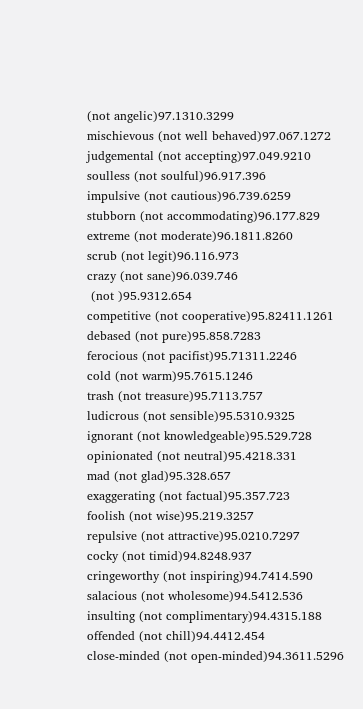(not angelic)97.1310.3299
mischievous (not well behaved)97.067.1272
judgemental (not accepting)97.049.9210
soulless (not soulful)96.917.396
impulsive (not cautious)96.739.6259
stubborn (not accommodating)96.177.829
extreme (not moderate)96.1811.8260
scrub (not legit)96.116.973
crazy (not sane)96.039.746
 (not )95.9312.654
competitive (not cooperative)95.82411.1261
debased (not pure)95.858.7283
ferocious (not pacifist)95.71311.2246
cold (not warm)95.7615.1246
trash (not treasure)95.7113.757
ludicrous (not sensible)95.5310.9325
ignorant (not knowledgeable)95.529.728
opinionated (not neutral)95.4218.331
mad (not glad)95.328.657
exaggerating (not factual)95.357.723
foolish (not wise)95.219.3257
repulsive (not attractive)95.0210.7297
cocky (not timid)94.8248.937
cringeworthy (not inspiring)94.7414.590
salacious (not wholesome)94.5412.536
insulting (not complimentary)94.4315.188
offended (not chill)94.4412.454
close-minded (not open-minded)94.3611.5296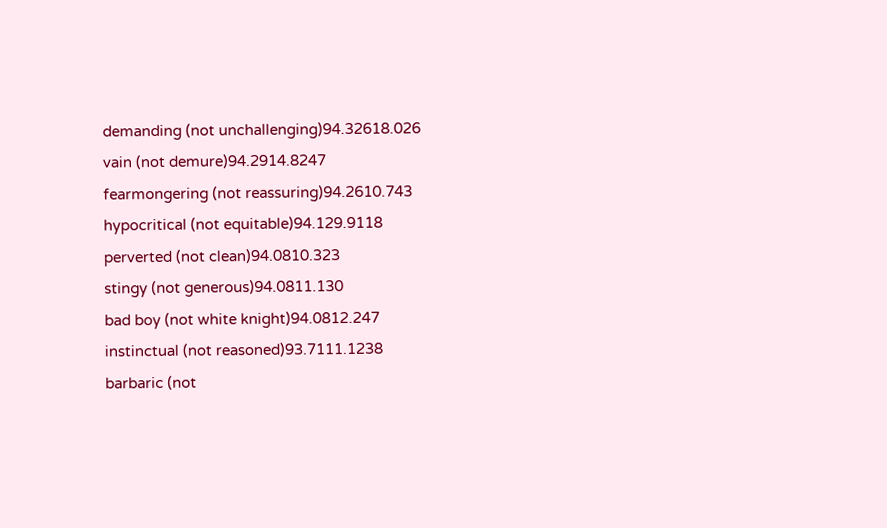demanding (not unchallenging)94.32618.026
vain (not demure)94.2914.8247
fearmongering (not reassuring)94.2610.743
hypocritical (not equitable)94.129.9118
perverted (not clean)94.0810.323
stingy (not generous)94.0811.130
bad boy (not white knight)94.0812.247
instinctual (not reasoned)93.7111.1238
barbaric (not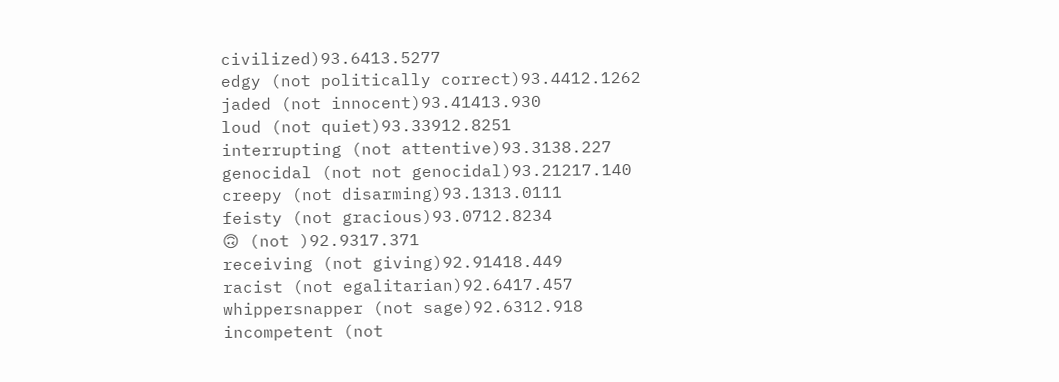civilized)93.6413.5277
edgy (not politically correct)93.4412.1262
jaded (not innocent)93.41413.930
loud (not quiet)93.33912.8251
interrupting (not attentive)93.3138.227
genocidal (not not genocidal)93.21217.140
creepy (not disarming)93.1313.0111
feisty (not gracious)93.0712.8234
🙃 (not )92.9317.371
receiving (not giving)92.91418.449
racist (not egalitarian)92.6417.457
whippersnapper (not sage)92.6312.918
incompetent (not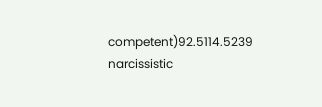competent)92.5114.5239
narcissistic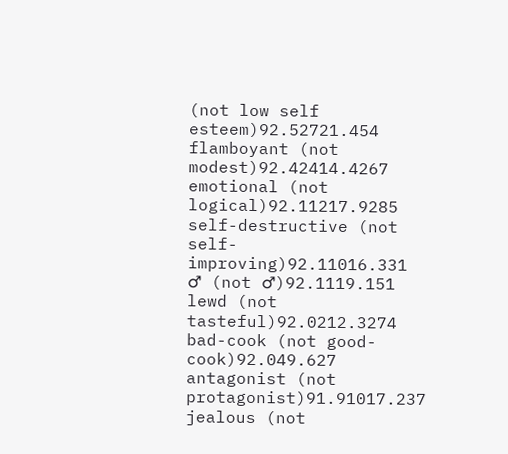(not low self esteem)92.52721.454
flamboyant (not modest)92.42414.4267
emotional (not logical)92.11217.9285
self-destructive (not self-improving)92.11016.331
♂ (not ♂)92.1119.151
lewd (not tasteful)92.0212.3274
bad-cook (not good-cook)92.049.627
antagonist (not protagonist)91.91017.237
jealous (not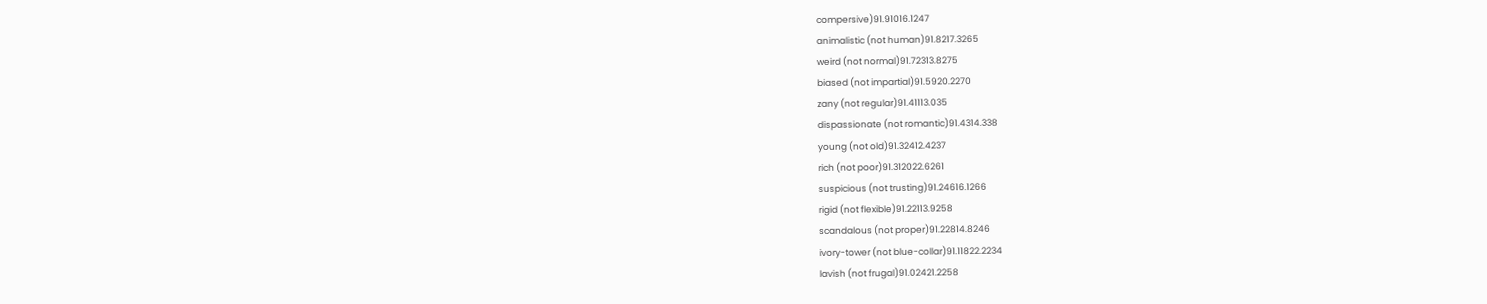compersive)91.91016.1247
animalistic (not human)91.8217.3265
weird (not normal)91.72313.8275
biased (not impartial)91.5920.2270
zany (not regular)91.41113.035
dispassionate (not romantic)91.4314.338
young (not old)91.32412.4237
rich (not poor)91.312022.6261
suspicious (not trusting)91.24616.1266
rigid (not flexible)91.22113.9258
scandalous (not proper)91.22814.8246
ivory-tower (not blue-collar)91.11822.2234
lavish (not frugal)91.02421.2258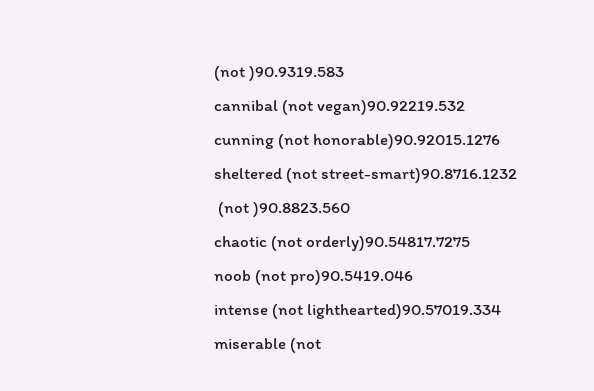(not )90.9319.583
cannibal (not vegan)90.92219.532
cunning (not honorable)90.92015.1276
sheltered (not street-smart)90.8716.1232
 (not )90.8823.560
chaotic (not orderly)90.54817.7275
noob (not pro)90.5419.046
intense (not lighthearted)90.57019.334
miserable (not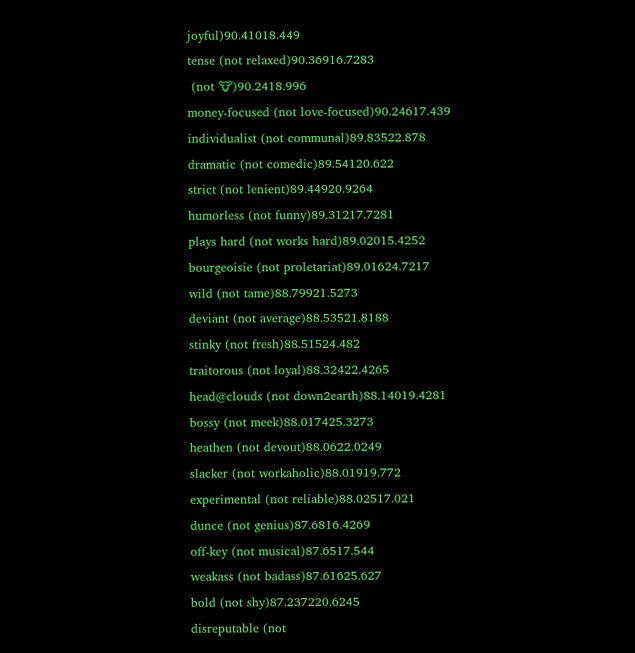joyful)90.41018.449
tense (not relaxed)90.36916.7283
 (not 🐮)90.2418.996
money-focused (not love-focused)90.24617.439
individualist (not communal)89.83522.878
dramatic (not comedic)89.54120.622
strict (not lenient)89.44920.9264
humorless (not funny)89.31217.7281
plays hard (not works hard)89.02015.4252
bourgeoisie (not proletariat)89.01624.7217
wild (not tame)88.79921.5273
deviant (not average)88.53521.8188
stinky (not fresh)88.51524.482
traitorous (not loyal)88.32422.4265
head@clouds (not down2earth)88.14019.4281
bossy (not meek)88.017425.3273
heathen (not devout)88.0622.0249
slacker (not workaholic)88.01919.772
experimental (not reliable)88.02517.021
dunce (not genius)87.6816.4269
off-key (not musical)87.6517.544
weakass (not badass)87.61625.627
bold (not shy)87.237220.6245
disreputable (not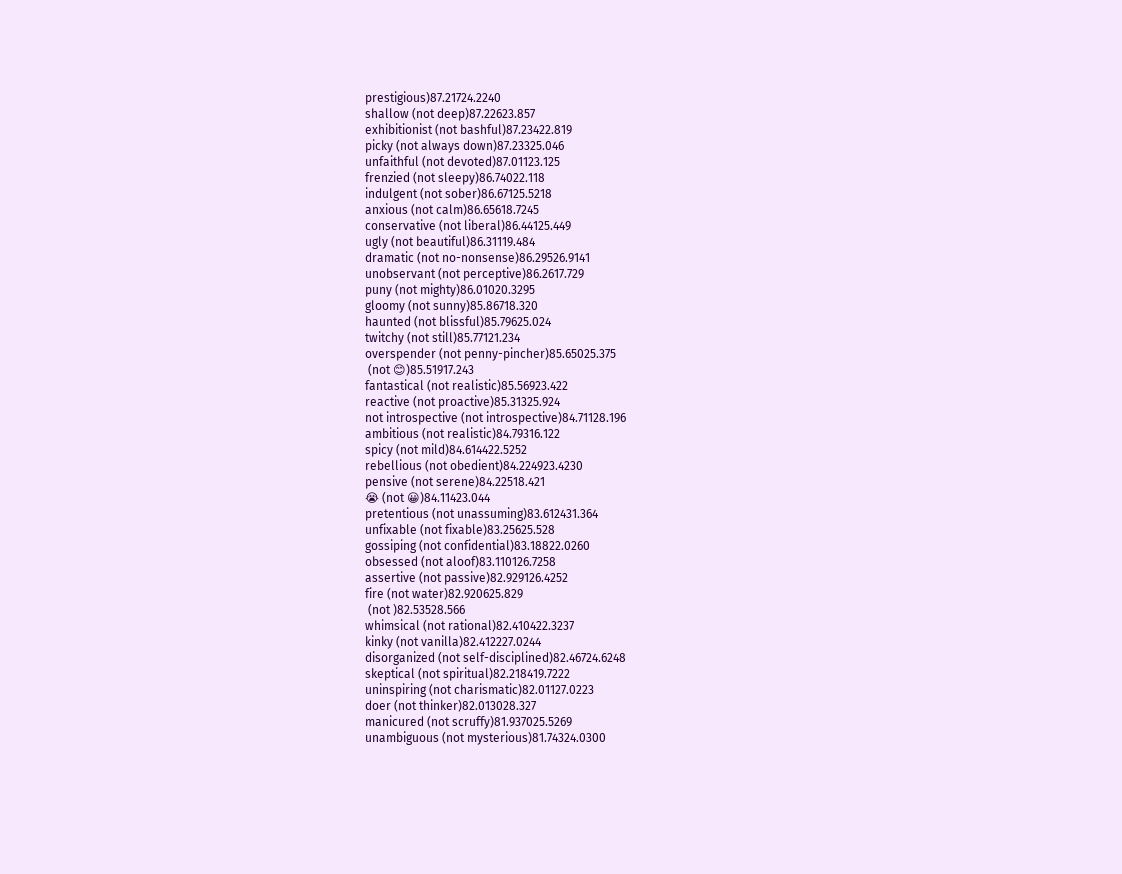prestigious)87.21724.2240
shallow (not deep)87.22623.857
exhibitionist (not bashful)87.23422.819
picky (not always down)87.23325.046
unfaithful (not devoted)87.01123.125
frenzied (not sleepy)86.74022.118
indulgent (not sober)86.67125.5218
anxious (not calm)86.65618.7245
conservative (not liberal)86.44125.449
ugly (not beautiful)86.31119.484
dramatic (not no-nonsense)86.29526.9141
unobservant (not perceptive)86.2617.729
puny (not mighty)86.01020.3295
gloomy (not sunny)85.86718.320
haunted (not blissful)85.79625.024
twitchy (not still)85.77121.234
overspender (not penny-pincher)85.65025.375
 (not 😊)85.51917.243
fantastical (not realistic)85.56923.422
reactive (not proactive)85.31325.924
not introspective (not introspective)84.71128.196
ambitious (not realistic)84.79316.122
spicy (not mild)84.614422.5252
rebellious (not obedient)84.224923.4230
pensive (not serene)84.22518.421
😭 (not 😀)84.11423.044
pretentious (not unassuming)83.612431.364
unfixable (not fixable)83.25625.528
gossiping (not confidential)83.18822.0260
obsessed (not aloof)83.110126.7258
assertive (not passive)82.929126.4252
fire (not water)82.920625.829
 (not )82.53528.566
whimsical (not rational)82.410422.3237
kinky (not vanilla)82.412227.0244
disorganized (not self-disciplined)82.46724.6248
skeptical (not spiritual)82.218419.7222
uninspiring (not charismatic)82.01127.0223
doer (not thinker)82.013028.327
manicured (not scruffy)81.937025.5269
unambiguous (not mysterious)81.74324.0300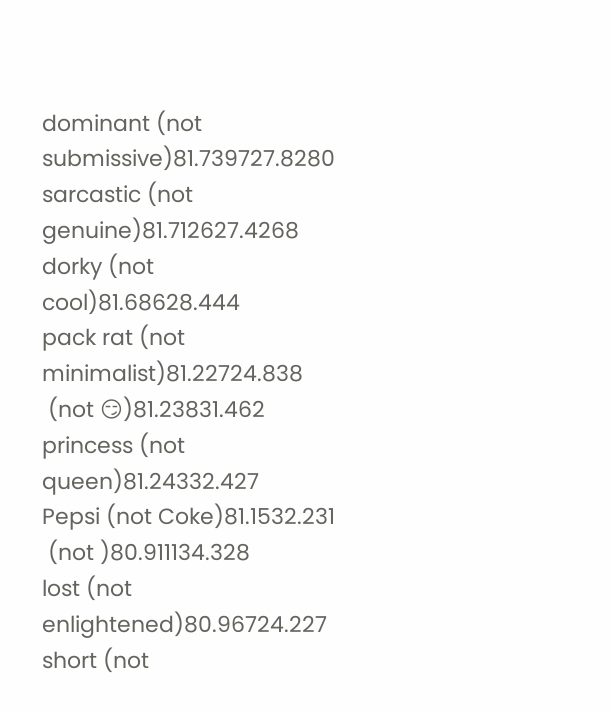dominant (not submissive)81.739727.8280
sarcastic (not genuine)81.712627.4268
dorky (not cool)81.68628.444
pack rat (not minimalist)81.22724.838
 (not 😏)81.23831.462
princess (not queen)81.24332.427
Pepsi (not Coke)81.1532.231
 (not )80.911134.328
lost (not enlightened)80.96724.227
short (not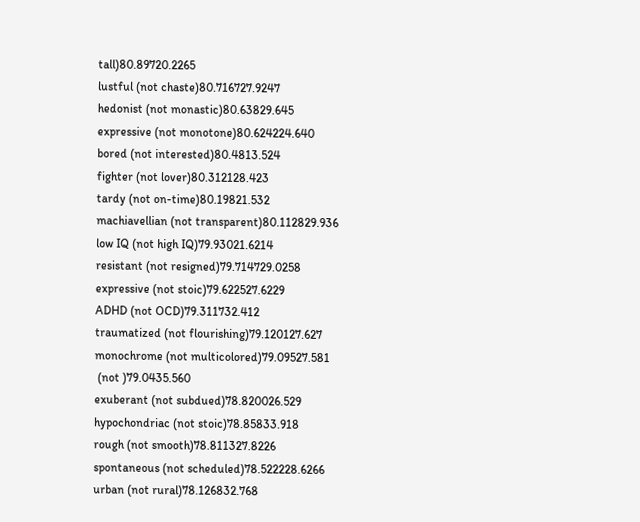tall)80.89720.2265
lustful (not chaste)80.716727.9247
hedonist (not monastic)80.63829.645
expressive (not monotone)80.624224.640
bored (not interested)80.4813.524
fighter (not lover)80.312128.423
tardy (not on-time)80.19821.532
machiavellian (not transparent)80.112829.936
low IQ (not high IQ)79.93021.6214
resistant (not resigned)79.714729.0258
expressive (not stoic)79.622527.6229
ADHD (not OCD)79.311732.412
traumatized (not flourishing)79.120127.627
monochrome (not multicolored)79.09527.581
 (not )79.0435.560
exuberant (not subdued)78.820026.529
hypochondriac (not stoic)78.85833.918
rough (not smooth)78.811327.8226
spontaneous (not scheduled)78.522228.6266
urban (not rural)78.126832.768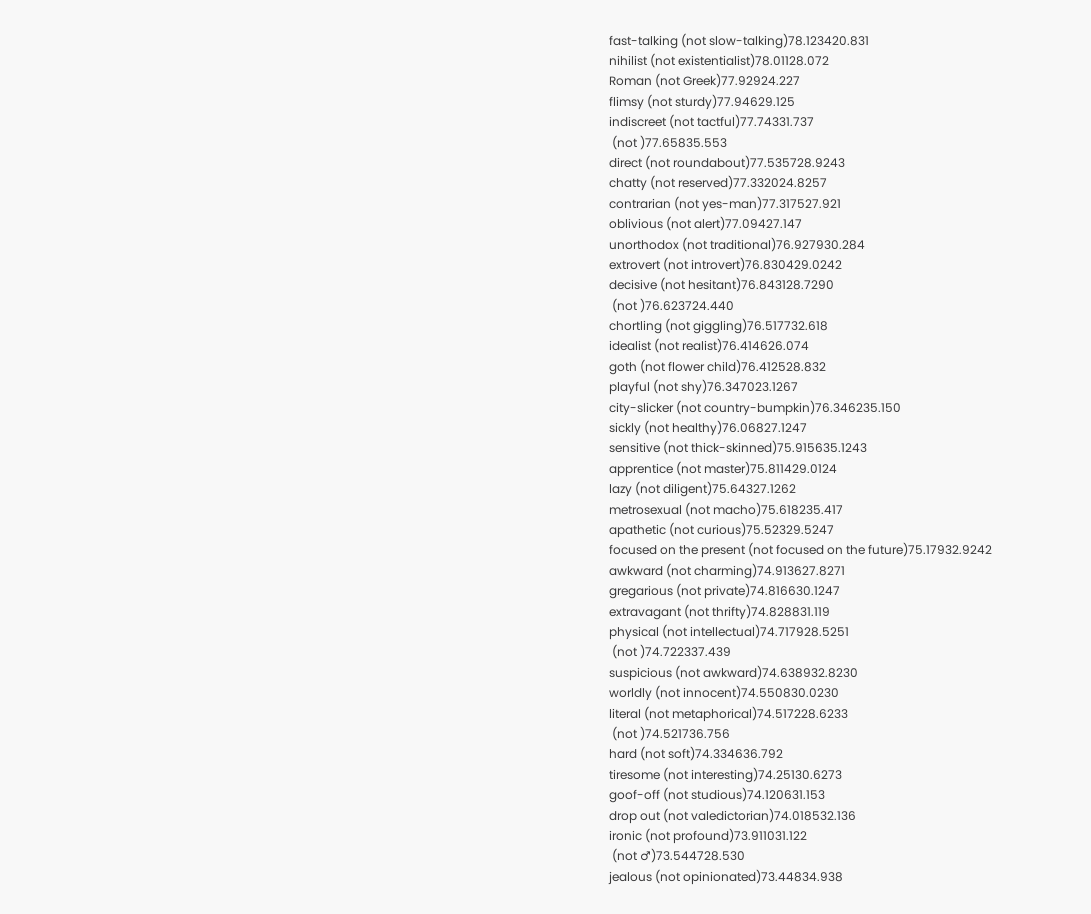fast-talking (not slow-talking)78.123420.831
nihilist (not existentialist)78.01128.072
Roman (not Greek)77.92924.227
flimsy (not sturdy)77.94629.125
indiscreet (not tactful)77.74331.737
 (not )77.65835.553
direct (not roundabout)77.535728.9243
chatty (not reserved)77.332024.8257
contrarian (not yes-man)77.317527.921
oblivious (not alert)77.09427.147
unorthodox (not traditional)76.927930.284
extrovert (not introvert)76.830429.0242
decisive (not hesitant)76.843128.7290
 (not )76.623724.440
chortling (not giggling)76.517732.618
idealist (not realist)76.414626.074
goth (not flower child)76.412528.832
playful (not shy)76.347023.1267
city-slicker (not country-bumpkin)76.346235.150
sickly (not healthy)76.06827.1247
sensitive (not thick-skinned)75.915635.1243
apprentice (not master)75.811429.0124
lazy (not diligent)75.64327.1262
metrosexual (not macho)75.618235.417
apathetic (not curious)75.52329.5247
focused on the present (not focused on the future)75.17932.9242
awkward (not charming)74.913627.8271
gregarious (not private)74.816630.1247
extravagant (not thrifty)74.828831.119
physical (not intellectual)74.717928.5251
 (not )74.722337.439
suspicious (not awkward)74.638932.8230
worldly (not innocent)74.550830.0230
literal (not metaphorical)74.517228.6233
 (not )74.521736.756
hard (not soft)74.334636.792
tiresome (not interesting)74.25130.6273
goof-off (not studious)74.120631.153
drop out (not valedictorian)74.018532.136
ironic (not profound)73.911031.122
 (not ♂)73.544728.530
jealous (not opinionated)73.44834.938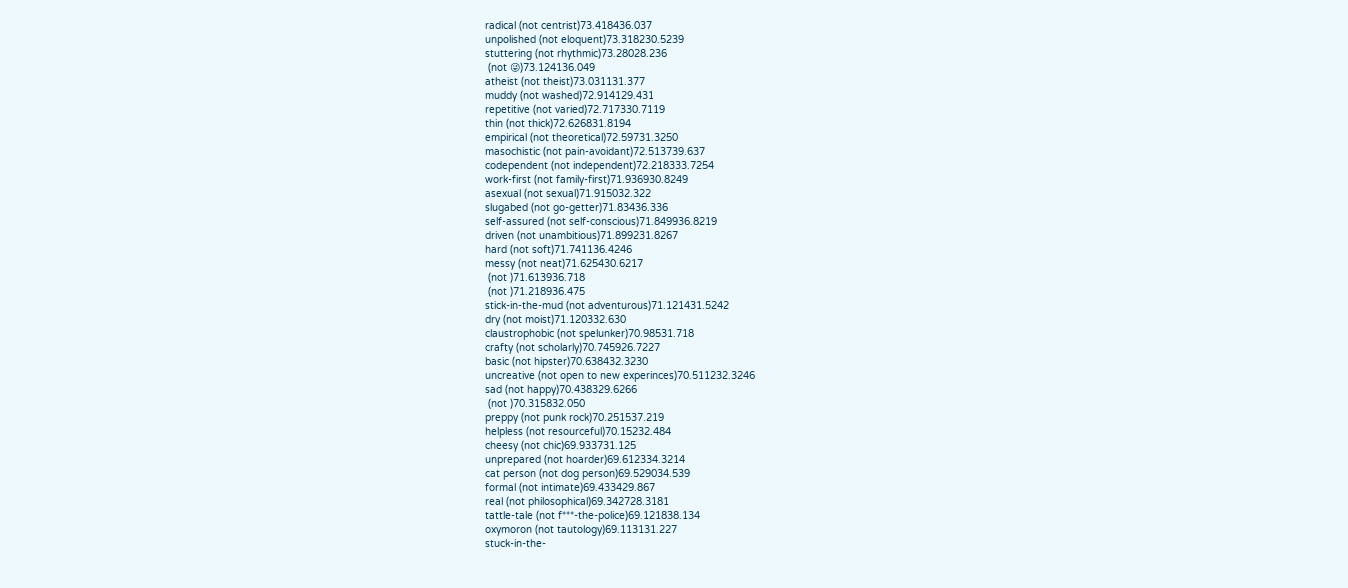radical (not centrist)73.418436.037
unpolished (not eloquent)73.318230.5239
stuttering (not rhythmic)73.28028.236
 (not 😜)73.124136.049
atheist (not theist)73.031131.377
muddy (not washed)72.914129.431
repetitive (not varied)72.717330.7119
thin (not thick)72.626831.8194
empirical (not theoretical)72.59731.3250
masochistic (not pain-avoidant)72.513739.637
codependent (not independent)72.218333.7254
work-first (not family-first)71.936930.8249
asexual (not sexual)71.915032.322
slugabed (not go-getter)71.83436.336
self-assured (not self-conscious)71.849936.8219
driven (not unambitious)71.899231.8267
hard (not soft)71.741136.4246
messy (not neat)71.625430.6217
 (not )71.613936.718
 (not )71.218936.475
stick-in-the-mud (not adventurous)71.121431.5242
dry (not moist)71.120332.630
claustrophobic (not spelunker)70.98531.718
crafty (not scholarly)70.745926.7227
basic (not hipster)70.638432.3230
uncreative (not open to new experinces)70.511232.3246
sad (not happy)70.438329.6266
 (not )70.315832.050
preppy (not punk rock)70.251537.219
helpless (not resourceful)70.15232.484
cheesy (not chic)69.933731.125
unprepared (not hoarder)69.612334.3214
cat person (not dog person)69.529034.539
formal (not intimate)69.433429.867
real (not philosophical)69.342728.3181
tattle-tale (not f***-the-police)69.121838.134
oxymoron (not tautology)69.113131.227
stuck-in-the-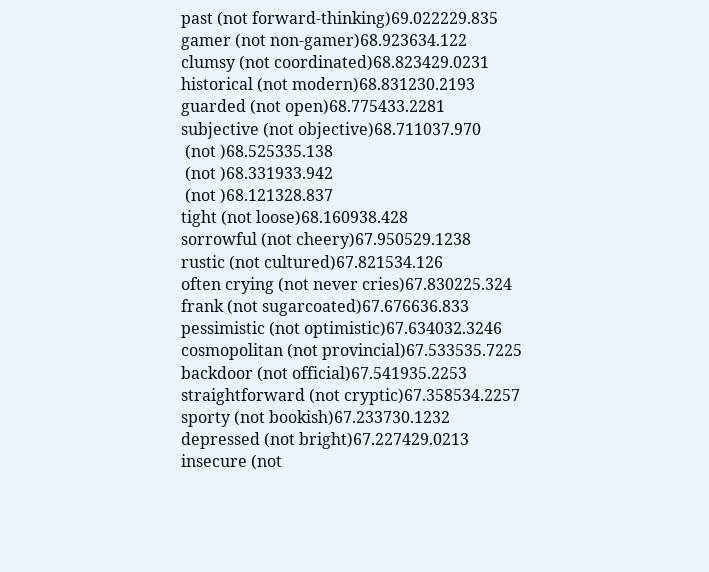past (not forward-thinking)69.022229.835
gamer (not non-gamer)68.923634.122
clumsy (not coordinated)68.823429.0231
historical (not modern)68.831230.2193
guarded (not open)68.775433.2281
subjective (not objective)68.711037.970
 (not )68.525335.138
 (not )68.331933.942
 (not )68.121328.837
tight (not loose)68.160938.428
sorrowful (not cheery)67.950529.1238
rustic (not cultured)67.821534.126
often crying (not never cries)67.830225.324
frank (not sugarcoated)67.676636.833
pessimistic (not optimistic)67.634032.3246
cosmopolitan (not provincial)67.533535.7225
backdoor (not official)67.541935.2253
straightforward (not cryptic)67.358534.2257
sporty (not bookish)67.233730.1232
depressed (not bright)67.227429.0213
insecure (not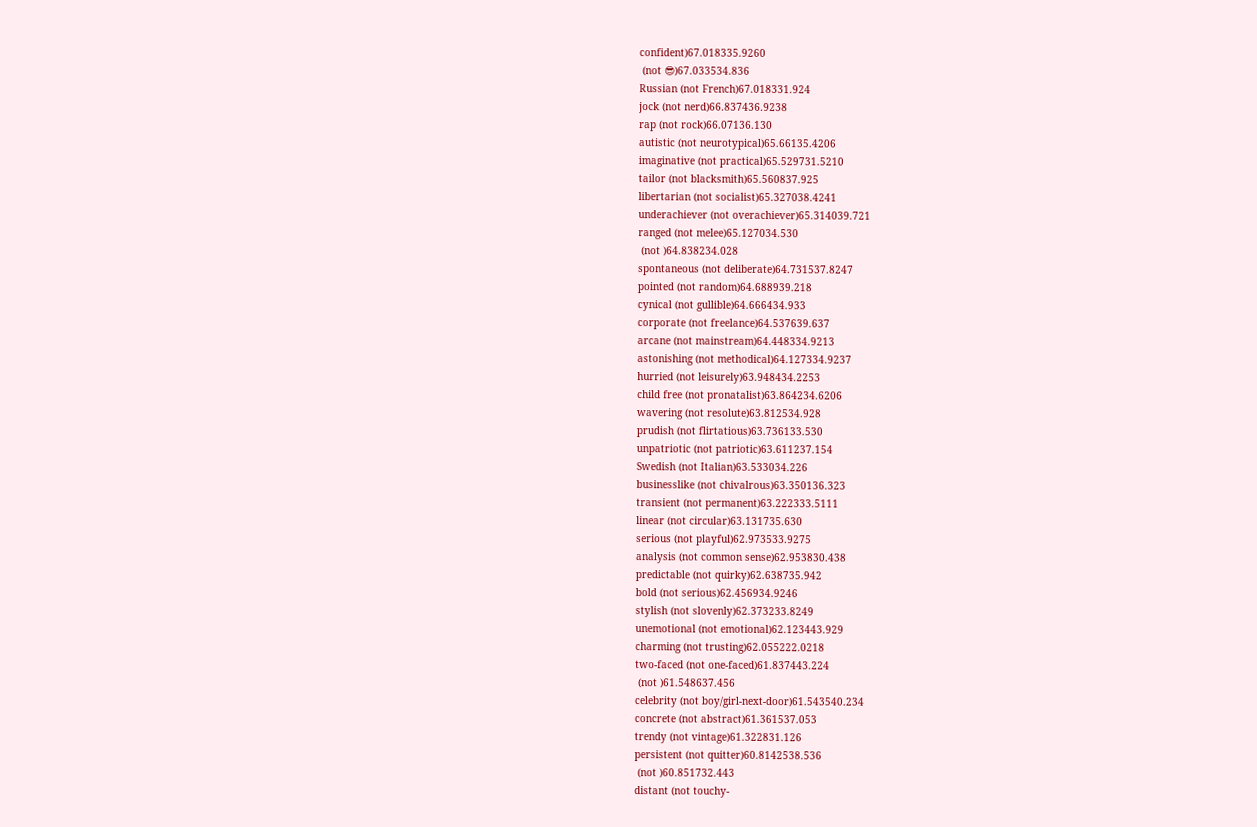confident)67.018335.9260
 (not 😎)67.033534.836
Russian (not French)67.018331.924
jock (not nerd)66.837436.9238
rap (not rock)66.07136.130
autistic (not neurotypical)65.66135.4206
imaginative (not practical)65.529731.5210
tailor (not blacksmith)65.560837.925
libertarian (not socialist)65.327038.4241
underachiever (not overachiever)65.314039.721
ranged (not melee)65.127034.530
 (not )64.838234.028
spontaneous (not deliberate)64.731537.8247
pointed (not random)64.688939.218
cynical (not gullible)64.666434.933
corporate (not freelance)64.537639.637
arcane (not mainstream)64.448334.9213
astonishing (not methodical)64.127334.9237
hurried (not leisurely)63.948434.2253
child free (not pronatalist)63.864234.6206
wavering (not resolute)63.812534.928
prudish (not flirtatious)63.736133.530
unpatriotic (not patriotic)63.611237.154
Swedish (not Italian)63.533034.226
businesslike (not chivalrous)63.350136.323
transient (not permanent)63.222333.5111
linear (not circular)63.131735.630
serious (not playful)62.973533.9275
analysis (not common sense)62.953830.438
predictable (not quirky)62.638735.942
bold (not serious)62.456934.9246
stylish (not slovenly)62.373233.8249
unemotional (not emotional)62.123443.929
charming (not trusting)62.055222.0218
two-faced (not one-faced)61.837443.224
 (not )61.548637.456
celebrity (not boy/girl-next-door)61.543540.234
concrete (not abstract)61.361537.053
trendy (not vintage)61.322831.126
persistent (not quitter)60.8142538.536
 (not )60.851732.443
distant (not touchy-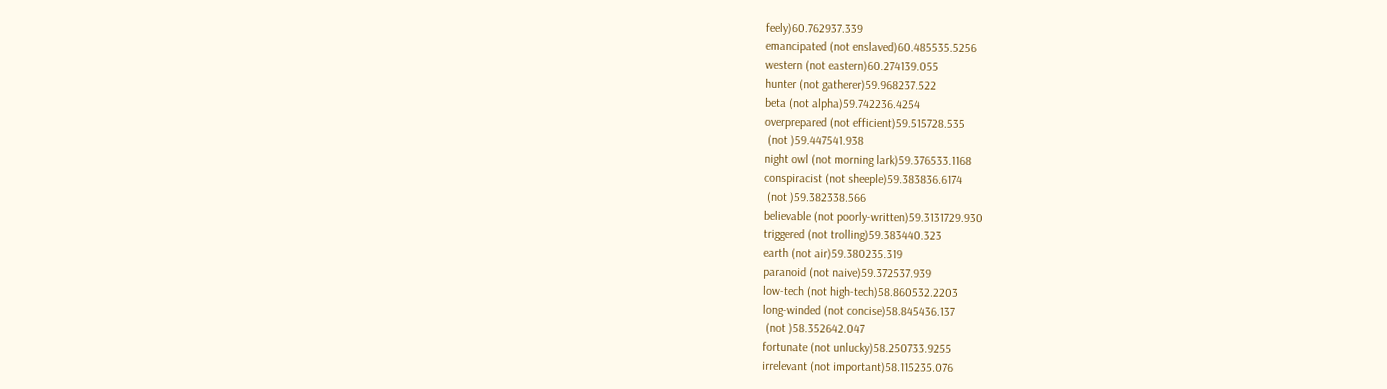feely)60.762937.339
emancipated (not enslaved)60.485535.5256
western (not eastern)60.274139.055
hunter (not gatherer)59.968237.522
beta (not alpha)59.742236.4254
overprepared (not efficient)59.515728.535
 (not )59.447541.938
night owl (not morning lark)59.376533.1168
conspiracist (not sheeple)59.383836.6174
 (not )59.382338.566
believable (not poorly-written)59.3131729.930
triggered (not trolling)59.383440.323
earth (not air)59.380235.319
paranoid (not naive)59.372537.939
low-tech (not high-tech)58.860532.2203
long-winded (not concise)58.845436.137
 (not )58.352642.047
fortunate (not unlucky)58.250733.9255
irrelevant (not important)58.115235.076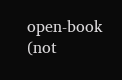open-book (not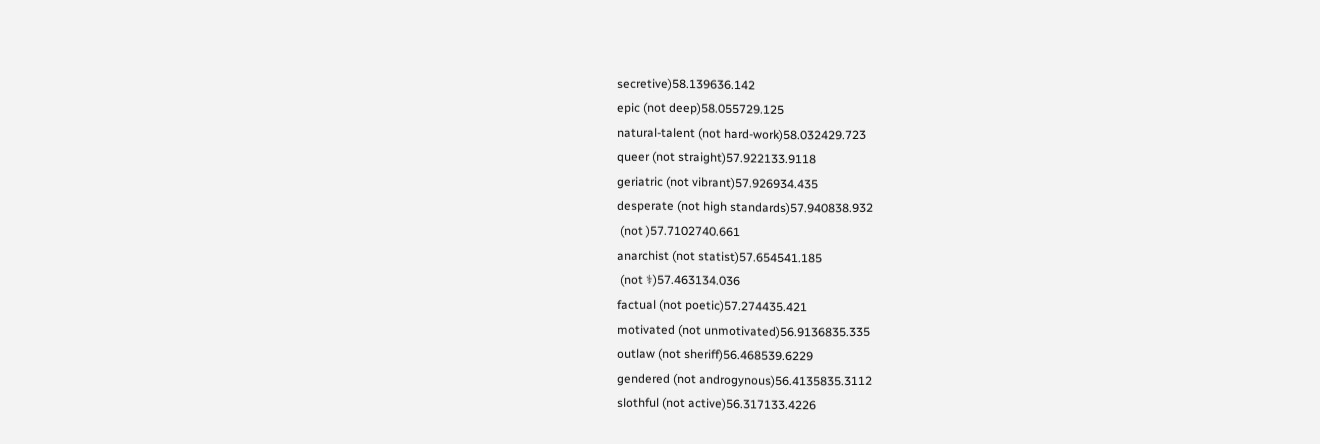secretive)58.139636.142
epic (not deep)58.055729.125
natural-talent (not hard-work)58.032429.723
queer (not straight)57.922133.9118
geriatric (not vibrant)57.926934.435
desperate (not high standards)57.940838.932
 (not )57.7102740.661
anarchist (not statist)57.654541.185
 (not ⚕)57.463134.036
factual (not poetic)57.274435.421
motivated (not unmotivated)56.9136835.335
outlaw (not sheriff)56.468539.6229
gendered (not androgynous)56.4135835.3112
slothful (not active)56.317133.4226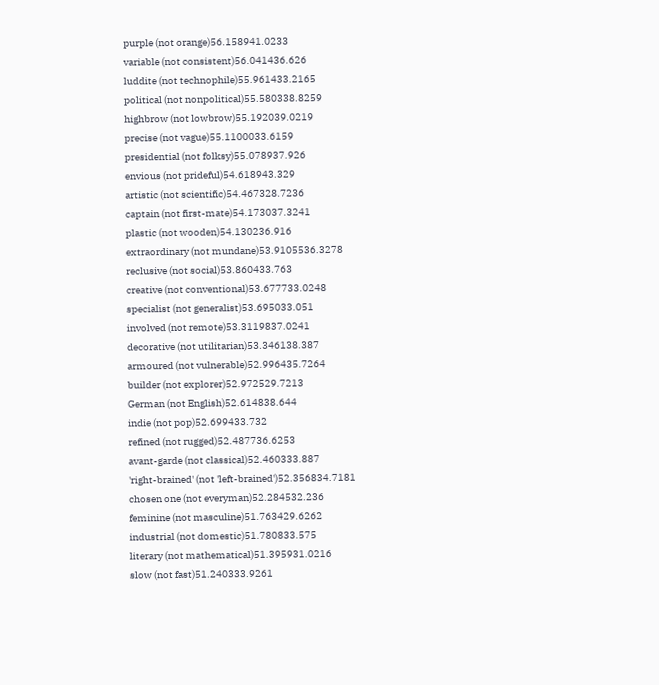purple (not orange)56.158941.0233
variable (not consistent)56.041436.626
luddite (not technophile)55.961433.2165
political (not nonpolitical)55.580338.8259
highbrow (not lowbrow)55.192039.0219
precise (not vague)55.1100033.6159
presidential (not folksy)55.078937.926
envious (not prideful)54.618943.329
artistic (not scientific)54.467328.7236
captain (not first-mate)54.173037.3241
plastic (not wooden)54.130236.916
extraordinary (not mundane)53.9105536.3278
reclusive (not social)53.860433.763
creative (not conventional)53.677733.0248
specialist (not generalist)53.695033.051
involved (not remote)53.3119837.0241
decorative (not utilitarian)53.346138.387
armoured (not vulnerable)52.996435.7264
builder (not explorer)52.972529.7213
German (not English)52.614838.644
indie (not pop)52.699433.732
refined (not rugged)52.487736.6253
avant-garde (not classical)52.460333.887
'right-brained' (not 'left-brained')52.356834.7181
chosen one (not everyman)52.284532.236
feminine (not masculine)51.763429.6262
industrial (not domestic)51.780833.575
literary (not mathematical)51.395931.0216
slow (not fast)51.240333.9261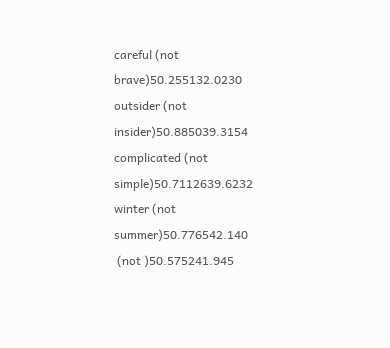careful (not brave)50.255132.0230
outsider (not insider)50.885039.3154
complicated (not simple)50.7112639.6232
winter (not summer)50.776542.140
 (not )50.575241.945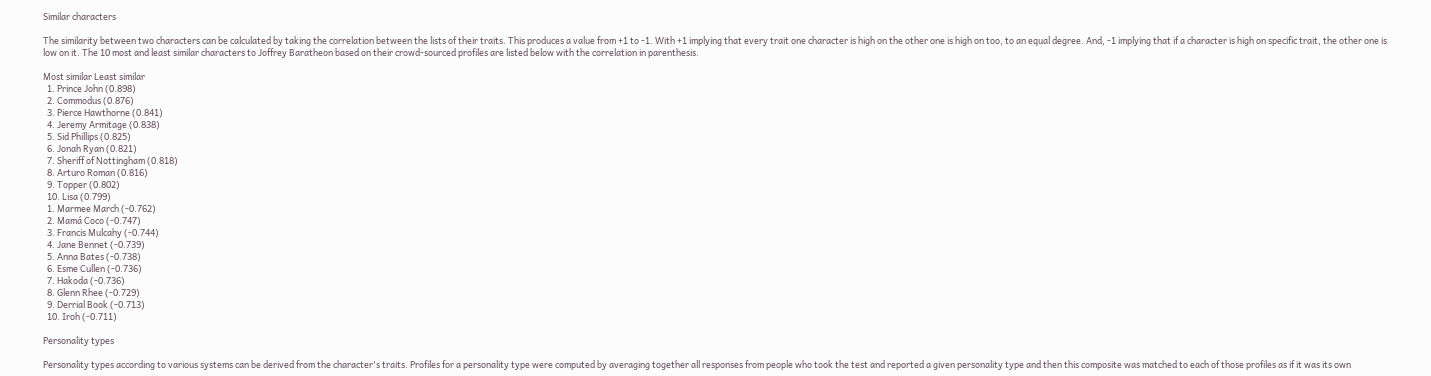Similar characters

The similarity between two characters can be calculated by taking the correlation between the lists of their traits. This produces a value from +1 to -1. With +1 implying that every trait one character is high on the other one is high on too, to an equal degree. And, -1 implying that if a character is high on specific trait, the other one is low on it. The 10 most and least similar characters to Joffrey Baratheon based on their crowd-sourced profiles are listed below with the correlation in parenthesis.

Most similar Least similar
  1. Prince John (0.898)
  2. Commodus (0.876)
  3. Pierce Hawthorne (0.841)
  4. Jeremy Armitage (0.838)
  5. Sid Phillips (0.825)
  6. Jonah Ryan (0.821)
  7. Sheriff of Nottingham (0.818)
  8. Arturo Roman (0.816)
  9. Topper (0.802)
  10. Lisa (0.799)
  1. Marmee March (-0.762)
  2. Mamá Coco (-0.747)
  3. Francis Mulcahy (-0.744)
  4. Jane Bennet (-0.739)
  5. Anna Bates (-0.738)
  6. Esme Cullen (-0.736)
  7. Hakoda (-0.736)
  8. Glenn Rhee (-0.729)
  9. Derrial Book (-0.713)
  10. Iroh (-0.711)

Personality types

Personality types according to various systems can be derived from the character's traits. Profiles for a personality type were computed by averaging together all responses from people who took the test and reported a given personality type and then this composite was matched to each of those profiles as if it was its own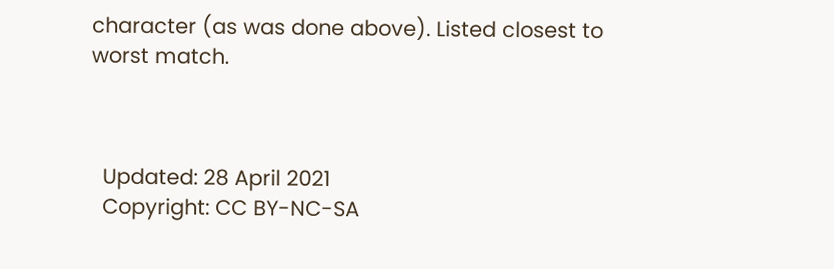character (as was done above). Listed closest to worst match.



  Updated: 28 April 2021
  Copyright: CC BY-NC-SA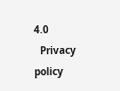4.0
  Privacy policy